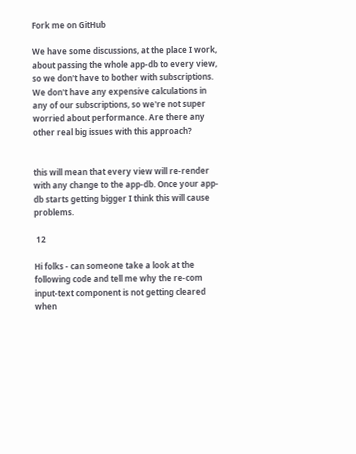Fork me on GitHub

We have some discussions, at the place I work, about passing the whole app-db to every view, so we don't have to bother with subscriptions. We don't have any expensive calculations in any of our subscriptions, so we're not super worried about performance. Are there any other real big issues with this approach?


this will mean that every view will re-render with any change to the app-db. Once your app-db starts getting bigger I think this will cause problems.

 12

Hi folks - can someone take a look at the following code and tell me why the re-com input-text component is not getting cleared when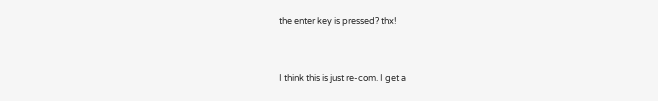the enter key is pressed? thx!


I think this is just re-com. I get a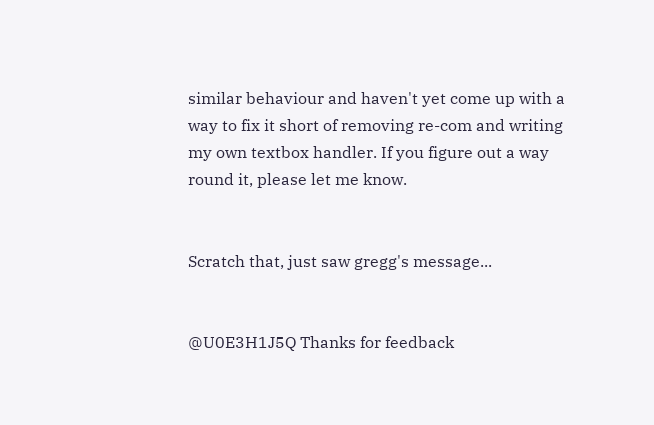similar behaviour and haven't yet come up with a way to fix it short of removing re-com and writing my own textbox handler. If you figure out a way round it, please let me know.


Scratch that, just saw gregg's message...


@U0E3H1J5Q Thanks for feedback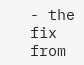- the fix from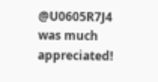@U0605R7J4 was much appreciated!